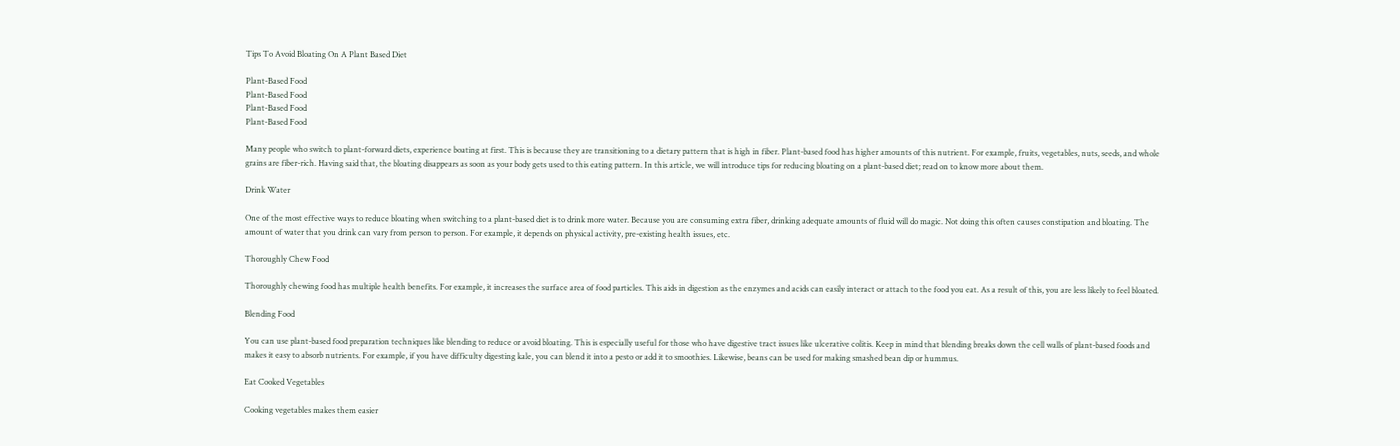Tips To Avoid Bloating On A Plant Based Diet

Plant-Based Food
Plant-Based Food
Plant-Based Food
Plant-Based Food

Many people who switch to plant-forward diets, experience boating at first. This is because they are transitioning to a dietary pattern that is high in fiber. Plant-based food has higher amounts of this nutrient. For example, fruits, vegetables, nuts, seeds, and whole grains are fiber-rich. Having said that, the bloating disappears as soon as your body gets used to this eating pattern. In this article, we will introduce tips for reducing bloating on a plant-based diet; read on to know more about them.

Drink Water

One of the most effective ways to reduce bloating when switching to a plant-based diet is to drink more water. Because you are consuming extra fiber, drinking adequate amounts of fluid will do magic. Not doing this often causes constipation and bloating. The amount of water that you drink can vary from person to person. For example, it depends on physical activity, pre-existing health issues, etc.

Thoroughly Chew Food

Thoroughly chewing food has multiple health benefits. For example, it increases the surface area of food particles. This aids in digestion as the enzymes and acids can easily interact or attach to the food you eat. As a result of this, you are less likely to feel bloated.

Blending Food

You can use plant-based food preparation techniques like blending to reduce or avoid bloating. This is especially useful for those who have digestive tract issues like ulcerative colitis. Keep in mind that blending breaks down the cell walls of plant-based foods and makes it easy to absorb nutrients. For example, if you have difficulty digesting kale, you can blend it into a pesto or add it to smoothies. Likewise, beans can be used for making smashed bean dip or hummus.

Eat Cooked Vegetables

Cooking vegetables makes them easier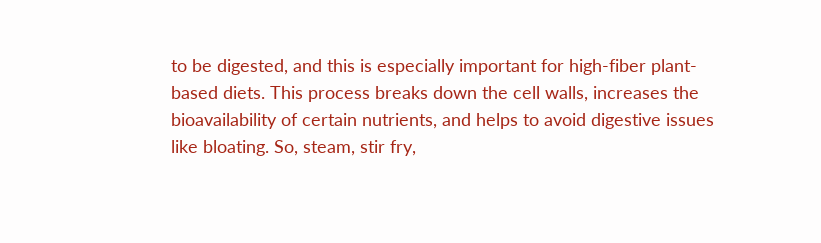to be digested, and this is especially important for high-fiber plant-based diets. This process breaks down the cell walls, increases the bioavailability of certain nutrients, and helps to avoid digestive issues like bloating. So, steam, stir fry,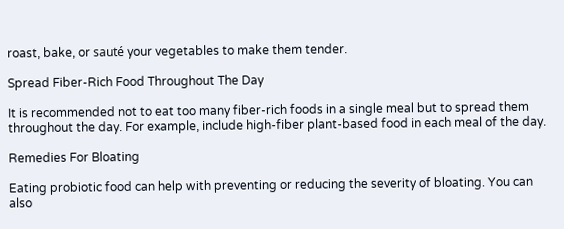roast, bake, or sauté your vegetables to make them tender.

Spread Fiber-Rich Food Throughout The Day

It is recommended not to eat too many fiber-rich foods in a single meal but to spread them throughout the day. For example, include high-fiber plant-based food in each meal of the day.

Remedies For Bloating

Eating probiotic food can help with preventing or reducing the severity of bloating. You can also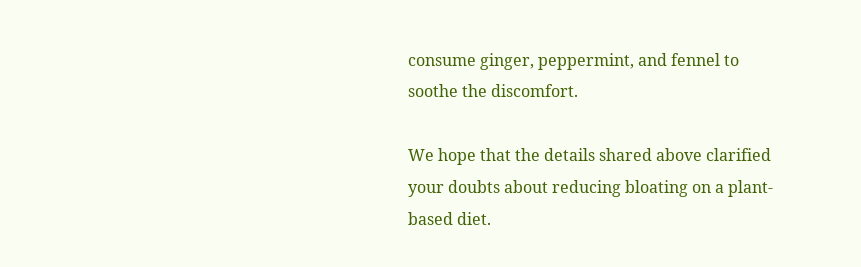consume ginger, peppermint, and fennel to soothe the discomfort.

We hope that the details shared above clarified your doubts about reducing bloating on a plant-based diet.